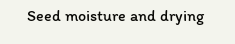Seed moisture and drying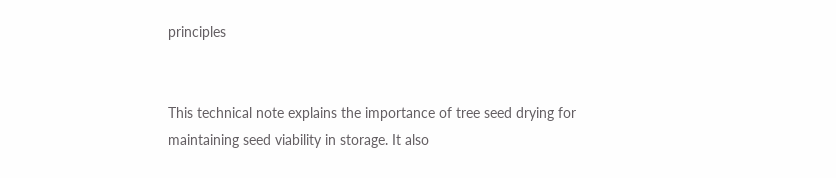principles


This technical note explains the importance of tree seed drying for maintaining seed viability in storage. It also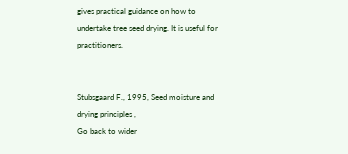gives practical guidance on how to undertake tree seed drying. It is useful for practitioners.


Stubsgaard F., 1995, Seed moisture and drying principles ,
Go back to wider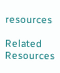resources

Related Resources